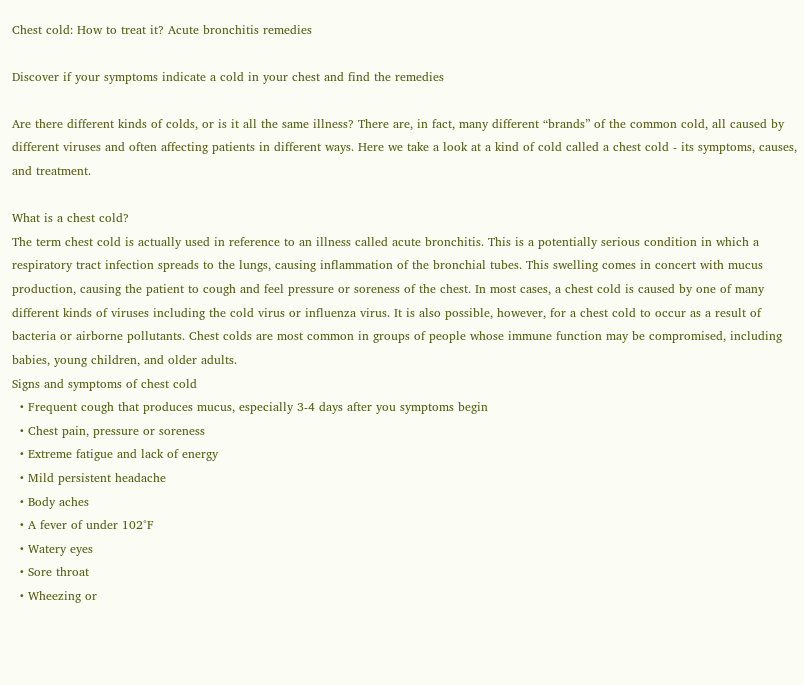Chest cold: How to treat it? Acute bronchitis remedies

Discover if your symptoms indicate a cold in your chest and find the remedies

Are there different kinds of colds, or is it all the same illness? There are, in fact, many different “brands” of the common cold, all caused by different viruses and often affecting patients in different ways. Here we take a look at a kind of cold called a chest cold - its symptoms, causes, and treatment.

What is a chest cold?
The term chest cold is actually used in reference to an illness called acute bronchitis. This is a potentially serious condition in which a respiratory tract infection spreads to the lungs, causing inflammation of the bronchial tubes. This swelling comes in concert with mucus production, causing the patient to cough and feel pressure or soreness of the chest. In most cases, a chest cold is caused by one of many different kinds of viruses including the cold virus or influenza virus. It is also possible, however, for a chest cold to occur as a result of bacteria or airborne pollutants. Chest colds are most common in groups of people whose immune function may be compromised, including babies, young children, and older adults.
Signs and symptoms of chest cold
  • Frequent cough that produces mucus, especially 3-4 days after you symptoms begin
  • Chest pain, pressure or soreness
  • Extreme fatigue and lack of energy
  • Mild persistent headache
  • Body aches
  • A fever of under 102°F
  • Watery eyes
  • Sore throat
  • Wheezing or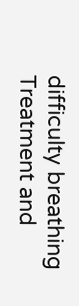difficulty breathing
Treatment and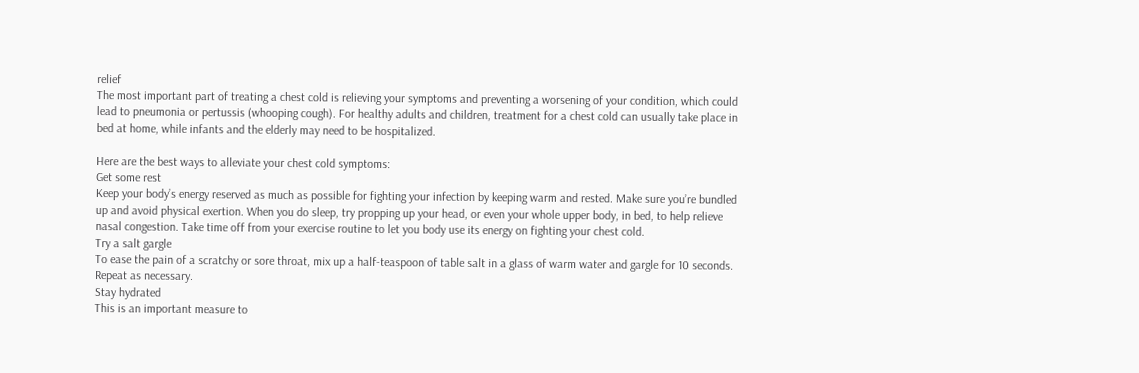relief
The most important part of treating a chest cold is relieving your symptoms and preventing a worsening of your condition, which could lead to pneumonia or pertussis (whooping cough). For healthy adults and children, treatment for a chest cold can usually take place in bed at home, while infants and the elderly may need to be hospitalized.

Here are the best ways to alleviate your chest cold symptoms:
Get some rest
Keep your body’s energy reserved as much as possible for fighting your infection by keeping warm and rested. Make sure you’re bundled up and avoid physical exertion. When you do sleep, try propping up your head, or even your whole upper body, in bed, to help relieve nasal congestion. Take time off from your exercise routine to let you body use its energy on fighting your chest cold.
Try a salt gargle
To ease the pain of a scratchy or sore throat, mix up a half-teaspoon of table salt in a glass of warm water and gargle for 10 seconds. Repeat as necessary.
Stay hydrated
This is an important measure to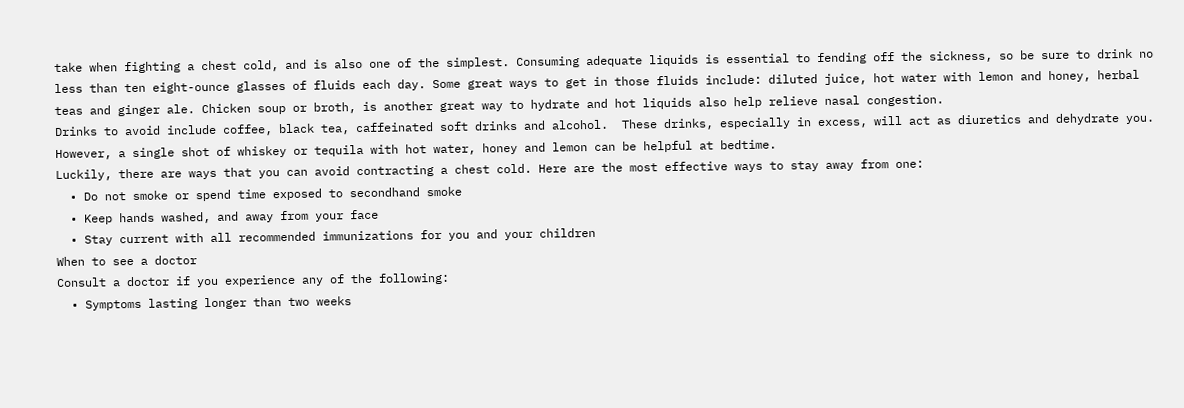take when fighting a chest cold, and is also one of the simplest. Consuming adequate liquids is essential to fending off the sickness, so be sure to drink no less than ten eight-ounce glasses of fluids each day. Some great ways to get in those fluids include: diluted juice, hot water with lemon and honey, herbal teas and ginger ale. Chicken soup or broth, is another great way to hydrate and hot liquids also help relieve nasal congestion.
Drinks to avoid include coffee, black tea, caffeinated soft drinks and alcohol.  These drinks, especially in excess, will act as diuretics and dehydrate you. However, a single shot of whiskey or tequila with hot water, honey and lemon can be helpful at bedtime.
Luckily, there are ways that you can avoid contracting a chest cold. Here are the most effective ways to stay away from one:
  • Do not smoke or spend time exposed to secondhand smoke
  • Keep hands washed, and away from your face
  • Stay current with all recommended immunizations for you and your children
When to see a doctor
Consult a doctor if you experience any of the following:
  • Symptoms lasting longer than two weeks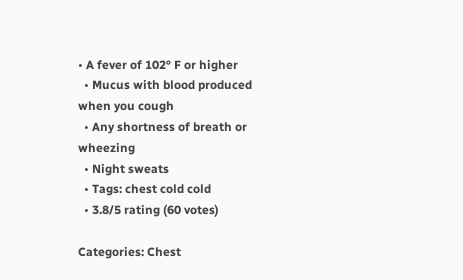• A fever of 102° F or higher
  • Mucus with blood produced when you cough
  • Any shortness of breath or wheezing
  • Night sweats
  • Tags: chest cold cold
  • 3.8/5 rating (60 votes)

Categories: Chest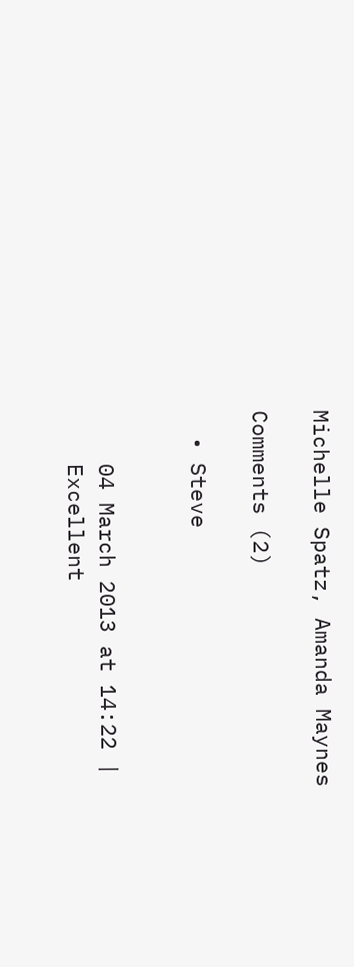Michelle Spatz, Amanda Maynes

Comments (2)

  • Steve


    04 March 2013 at 14:22 |
    Excellent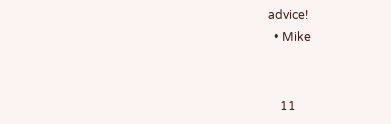advice!
  • Mike


    11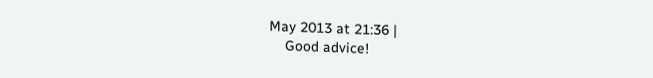May 2013 at 21:36 |
    Good advice!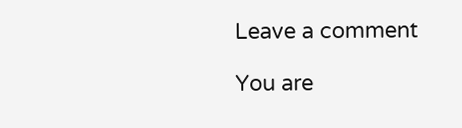Leave a comment

You are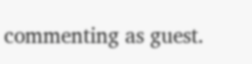commenting as guest.